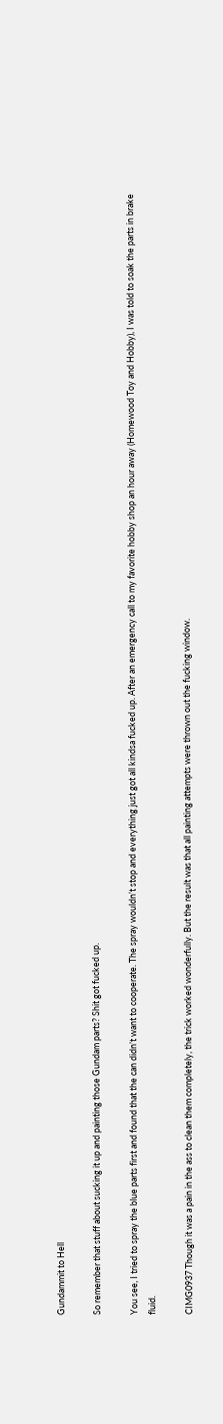Gundammit to Hell

So remember that stuff about sucking it up and painting those Gundam parts? Shit got fucked up.

You see, I tried to spray the blue parts first and found that the can didn’t want to cooperate. The spray wouldn’t stop and everything just got all kindsa fucked up. After an emergency call to my favorite hobby shop an hour away (Homewood Toy and Hobby), I was told to soak the parts in brake fluid.

CIMG0937 Though it was a pain in the ass to clean them completely, the trick worked wonderfully. But the result was that all painting attempts were thrown out the fucking window.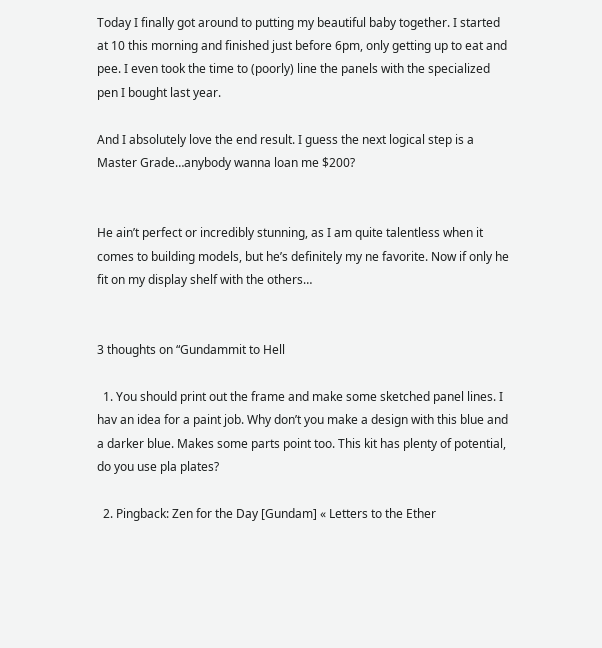Today I finally got around to putting my beautiful baby together. I started at 10 this morning and finished just before 6pm, only getting up to eat and pee. I even took the time to (poorly) line the panels with the specialized pen I bought last year.

And I absolutely love the end result. I guess the next logical step is a Master Grade…anybody wanna loan me $200?


He ain’t perfect or incredibly stunning, as I am quite talentless when it comes to building models, but he’s definitely my ne favorite. Now if only he fit on my display shelf with the others…


3 thoughts on “Gundammit to Hell

  1. You should print out the frame and make some sketched panel lines. I hav an idea for a paint job. Why don’t you make a design with this blue and a darker blue. Makes some parts point too. This kit has plenty of potential, do you use pla plates?

  2. Pingback: Zen for the Day [Gundam] « Letters to the Ether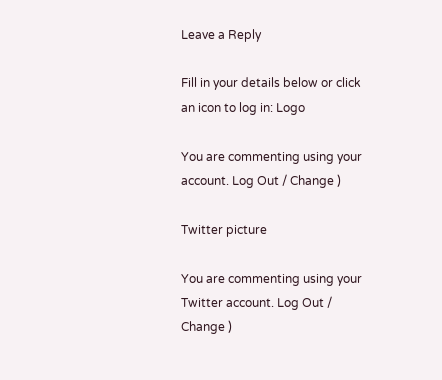Leave a Reply

Fill in your details below or click an icon to log in: Logo

You are commenting using your account. Log Out / Change )

Twitter picture

You are commenting using your Twitter account. Log Out / Change )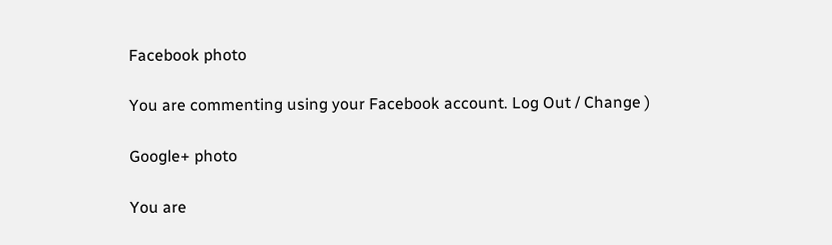Facebook photo

You are commenting using your Facebook account. Log Out / Change )

Google+ photo

You are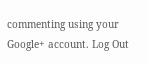commenting using your Google+ account. Log Out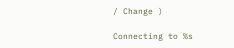/ Change )

Connecting to %s